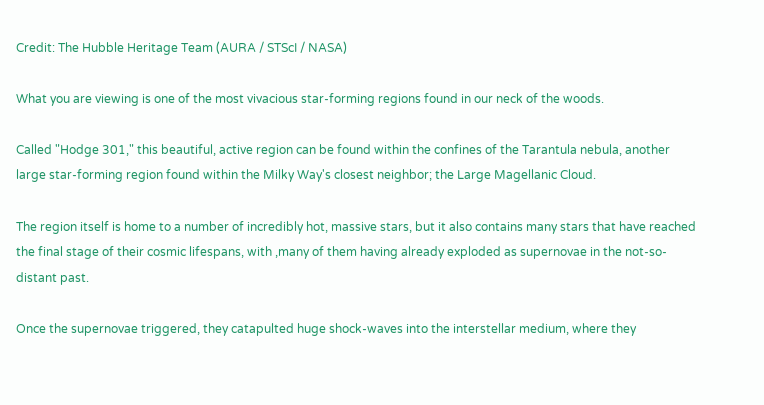Credit: The Hubble Heritage Team (AURA / STScI / NASA)

What you are viewing is one of the most vivacious star-forming regions found in our neck of the woods.

Called "Hodge 301," this beautiful, active region can be found within the confines of the Tarantula nebula, another large star-forming region found within the Milky Way's closest neighbor; the Large Magellanic Cloud.

The region itself is home to a number of incredibly hot, massive stars, but it also contains many stars that have reached the final stage of their cosmic lifespans, with ,many of them having already exploded as supernovae in the not-so-distant past.

Once the supernovae triggered, they catapulted huge shock-waves into the interstellar medium, where they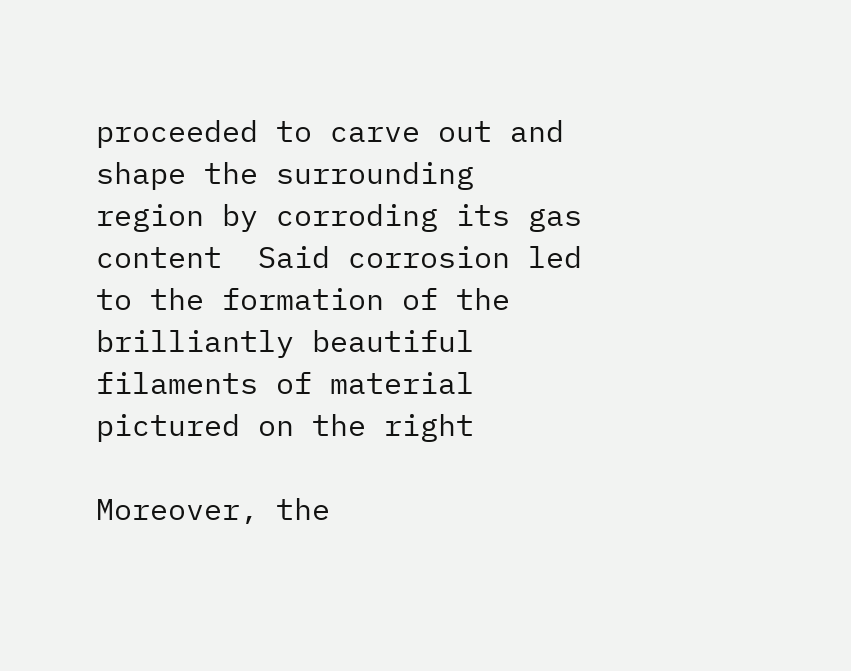proceeded to carve out and shape the surrounding region by corroding its gas content  Said corrosion led to the formation of the brilliantly beautiful filaments of material pictured on the right

Moreover, the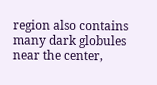region also contains many dark globules near the center,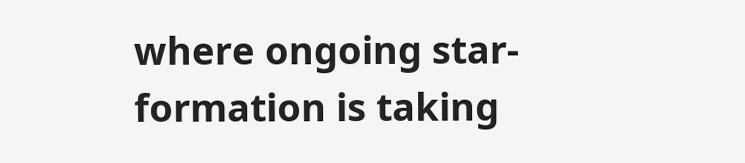where ongoing star-formation is taking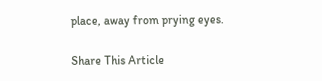place, away from prying eyes.

Share This Article